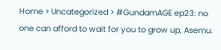Home > Uncategorized > #GundamAGE ep23: no one can afford to wait for you to grow up, Asemu.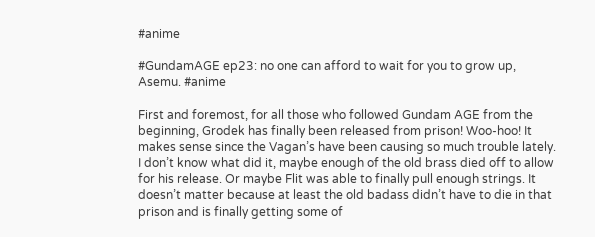#anime

#GundamAGE ep23: no one can afford to wait for you to grow up, Asemu. #anime

First and foremost, for all those who followed Gundam AGE from the beginning, Grodek has finally been released from prison! Woo-hoo! It makes sense since the Vagan’s have been causing so much trouble lately. I don’t know what did it, maybe enough of the old brass died off to allow for his release. Or maybe Flit was able to finally pull enough strings. It doesn’t matter because at least the old badass didn’t have to die in that prison and is finally getting some of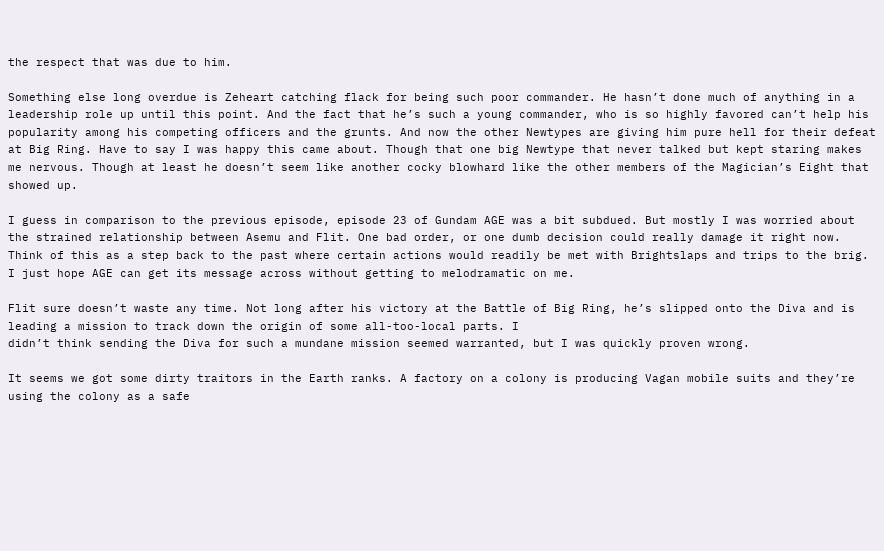the respect that was due to him.

Something else long overdue is Zeheart catching flack for being such poor commander. He hasn’t done much of anything in a leadership role up until this point. And the fact that he’s such a young commander, who is so highly favored can’t help his popularity among his competing officers and the grunts. And now the other Newtypes are giving him pure hell for their defeat at Big Ring. Have to say I was happy this came about. Though that one big Newtype that never talked but kept staring makes me nervous. Though at least he doesn’t seem like another cocky blowhard like the other members of the Magician’s Eight that showed up.

I guess in comparison to the previous episode, episode 23 of Gundam AGE was a bit subdued. But mostly I was worried about the strained relationship between Asemu and Flit. One bad order, or one dumb decision could really damage it right now. Think of this as a step back to the past where certain actions would readily be met with Brightslaps and trips to the brig. I just hope AGE can get its message across without getting to melodramatic on me.

Flit sure doesn’t waste any time. Not long after his victory at the Battle of Big Ring, he’s slipped onto the Diva and is leading a mission to track down the origin of some all-too-local parts. I
didn’t think sending the Diva for such a mundane mission seemed warranted, but I was quickly proven wrong.

It seems we got some dirty traitors in the Earth ranks. A factory on a colony is producing Vagan mobile suits and they’re using the colony as a safe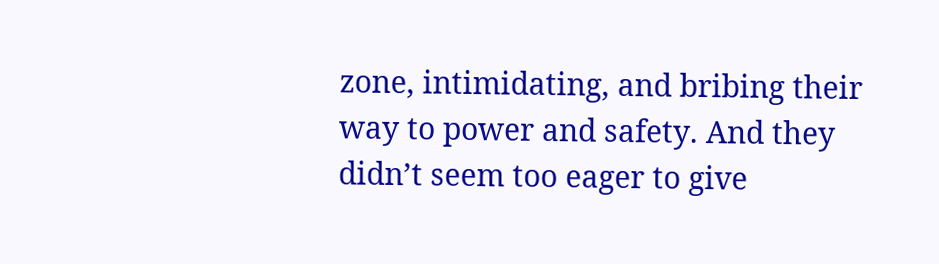zone, intimidating, and bribing their way to power and safety. And they didn’t seem too eager to give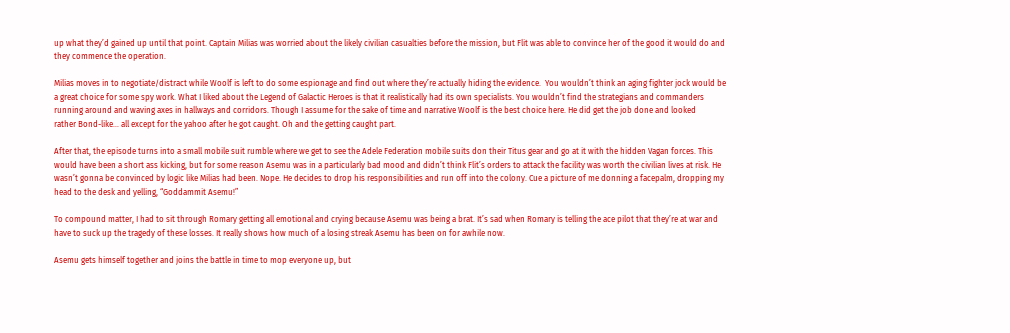up what they’d gained up until that point. Captain Milias was worried about the likely civilian casualties before the mission, but Flit was able to convince her of the good it would do and they commence the operation.

Milias moves in to negotiate/distract while Woolf is left to do some espionage and find out where they’re actually hiding the evidence.  You wouldn’t think an aging fighter jock would be a great choice for some spy work. What I liked about the Legend of Galactic Heroes is that it realistically had its own specialists. You wouldn’t find the strategians and commanders running around and waving axes in hallways and corridors. Though I assume for the sake of time and narrative Woolf is the best choice here. He did get the job done and looked
rather Bond-like… all except for the yahoo after he got caught. Oh and the getting caught part.

After that, the episode turns into a small mobile suit rumble where we get to see the Adele Federation mobile suits don their Titus gear and go at it with the hidden Vagan forces. This would have been a short ass kicking, but for some reason Asemu was in a particularly bad mood and didn’t think Flit’s orders to attack the facility was worth the civilian lives at risk. He wasn’t gonna be convinced by logic like Milias had been. Nope. He decides to drop his responsibilities and run off into the colony. Cue a picture of me donning a facepalm, dropping my head to the desk and yelling, “Goddammit Asemu!”

To compound matter, I had to sit through Romary getting all emotional and crying because Asemu was being a brat. It’s sad when Romary is telling the ace pilot that they’re at war and have to suck up the tragedy of these losses. It really shows how much of a losing streak Asemu has been on for awhile now.

Asemu gets himself together and joins the battle in time to mop everyone up, but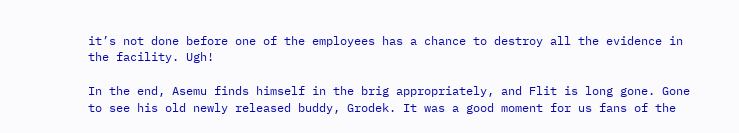it’s not done before one of the employees has a chance to destroy all the evidence in the facility. Ugh!

In the end, Asemu finds himself in the brig appropriately, and Flit is long gone. Gone to see his old newly released buddy, Grodek. It was a good moment for us fans of the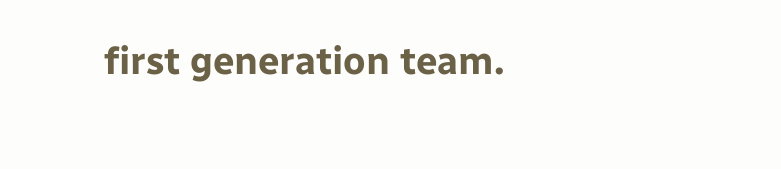first generation team.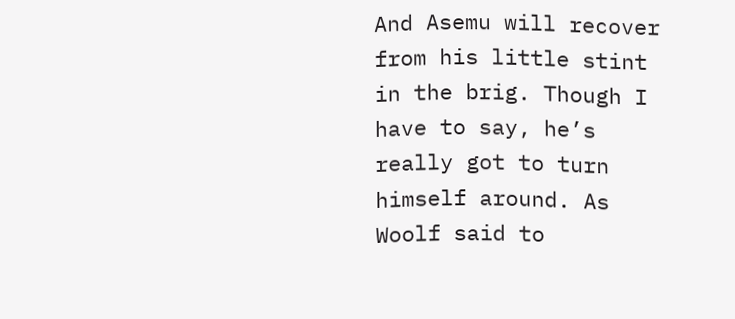And Asemu will recover from his little stint in the brig. Though I have to say, he’s really got to turn himself around. As Woolf said to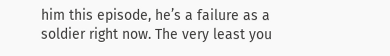him this episode, he’s a failure as a soldier right now. The very least you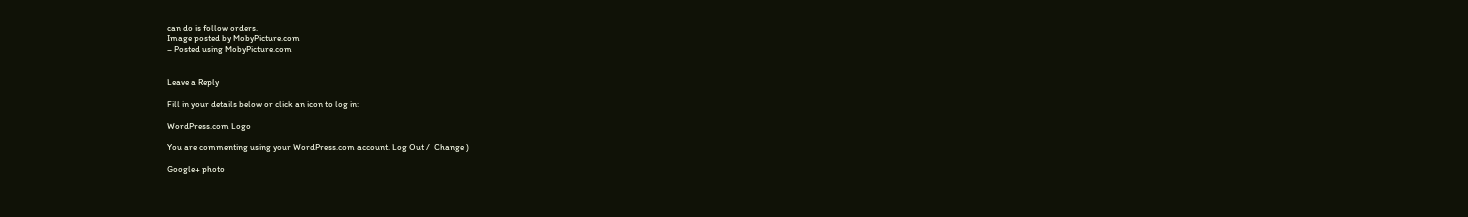can do is follow orders.
Image posted by MobyPicture.com
– Posted using MobyPicture.com


Leave a Reply

Fill in your details below or click an icon to log in:

WordPress.com Logo

You are commenting using your WordPress.com account. Log Out /  Change )

Google+ photo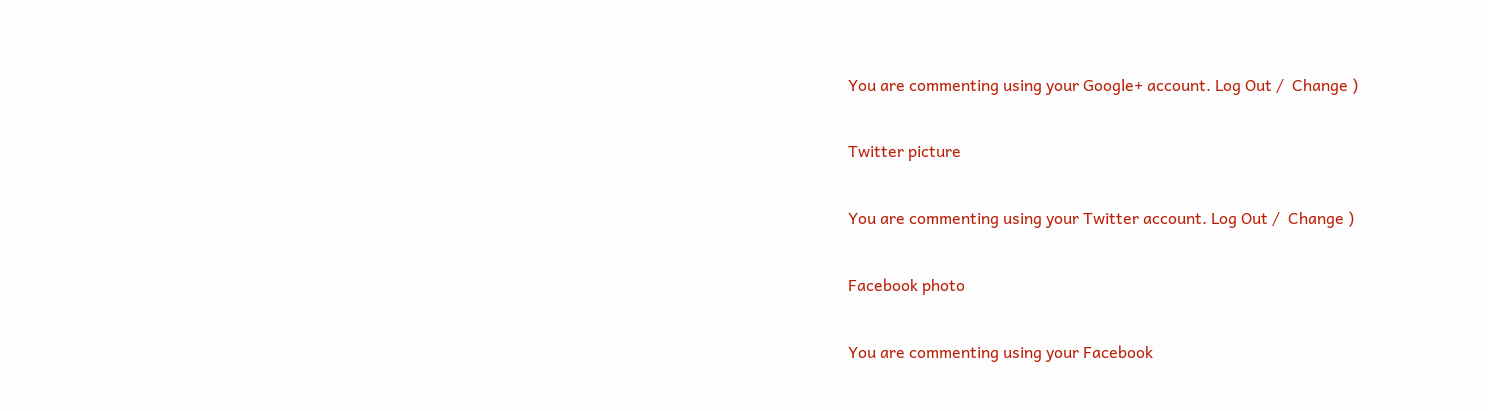You are commenting using your Google+ account. Log Out /  Change )

Twitter picture

You are commenting using your Twitter account. Log Out /  Change )

Facebook photo

You are commenting using your Facebook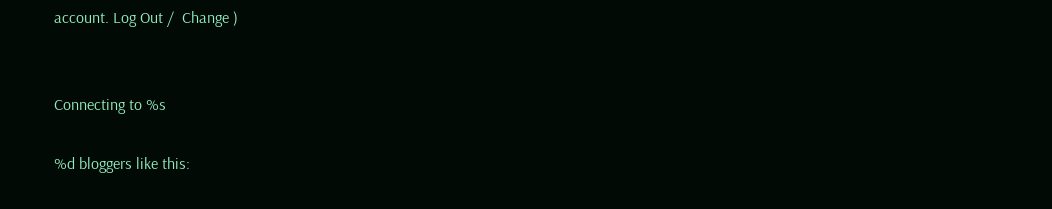account. Log Out /  Change )


Connecting to %s

%d bloggers like this: